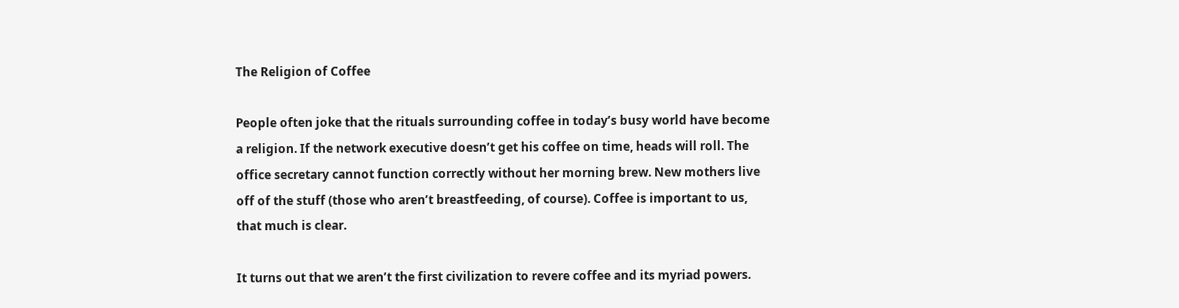The Religion of Coffee

People often joke that the rituals surrounding coffee in today’s busy world have become a religion. If the network executive doesn’t get his coffee on time, heads will roll. The office secretary cannot function correctly without her morning brew. New mothers live off of the stuff (those who aren’t breastfeeding, of course). Coffee is important to us, that much is clear.

It turns out that we aren’t the first civilization to revere coffee and its myriad powers.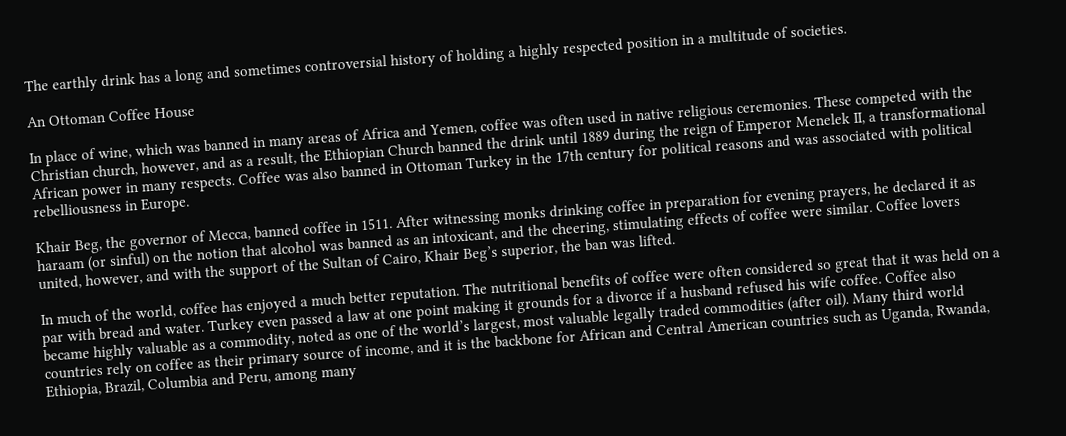The earthly drink has a long and sometimes controversial history of holding a highly respected position in a multitude of societies.

An Ottoman Coffee House

In place of wine, which was banned in many areas of Africa and Yemen, coffee was often used in native religious ceremonies. These competed with the Christian church, however, and as a result, the Ethiopian Church banned the drink until 1889 during the reign of Emperor Menelek II, a transformational African power in many respects. Coffee was also banned in Ottoman Turkey in the 17th century for political reasons and was associated with political rebelliousness in Europe.

Khair Beg, the governor of Mecca, banned coffee in 1511. After witnessing monks drinking coffee in preparation for evening prayers, he declared it as haraam (or sinful) on the notion that alcohol was banned as an intoxicant, and the cheering, stimulating effects of coffee were similar. Coffee lovers united, however, and with the support of the Sultan of Cairo, Khair Beg’s superior, the ban was lifted.

In much of the world, coffee has enjoyed a much better reputation. The nutritional benefits of coffee were often considered so great that it was held on a par with bread and water. Turkey even passed a law at one point making it grounds for a divorce if a husband refused his wife coffee. Coffee also became highly valuable as a commodity, noted as one of the world’s largest, most valuable legally traded commodities (after oil). Many third world countries rely on coffee as their primary source of income, and it is the backbone for African and Central American countries such as Uganda, Rwanda, Ethiopia, Brazil, Columbia and Peru, among many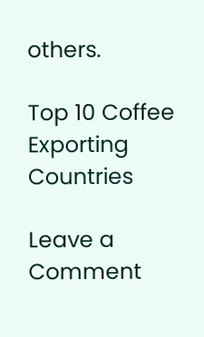others.

Top 10 Coffee Exporting Countries

Leave a Comment